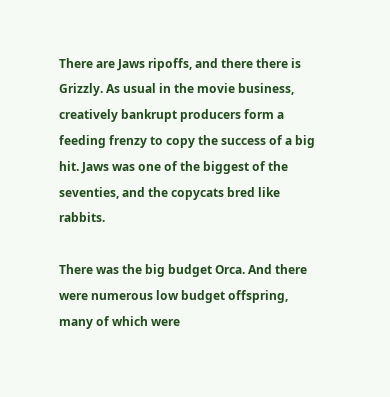There are Jaws ripoffs, and there there is Grizzly. As usual in the movie business, creatively bankrupt producers form a feeding frenzy to copy the success of a big hit. Jaws was one of the biggest of the seventies, and the copycats bred like rabbits.

There was the big budget Orca. And there were numerous low budget offspring, many of which were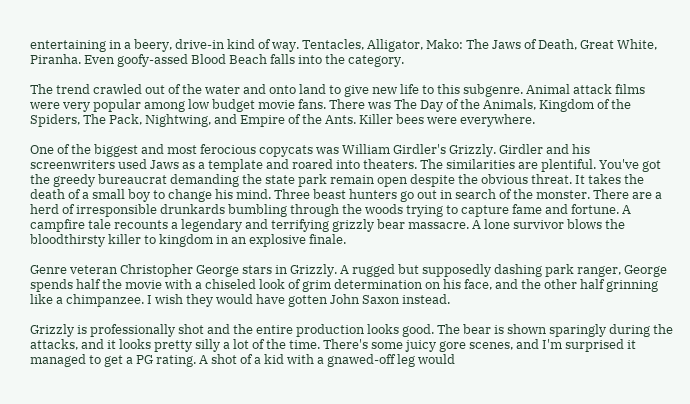entertaining in a beery, drive-in kind of way. Tentacles, Alligator, Mako: The Jaws of Death, Great White, Piranha. Even goofy-assed Blood Beach falls into the category.

The trend crawled out of the water and onto land to give new life to this subgenre. Animal attack films were very popular among low budget movie fans. There was The Day of the Animals, Kingdom of the Spiders, The Pack, Nightwing, and Empire of the Ants. Killer bees were everywhere.

One of the biggest and most ferocious copycats was William Girdler's Grizzly. Girdler and his screenwriters used Jaws as a template and roared into theaters. The similarities are plentiful. You've got the greedy bureaucrat demanding the state park remain open despite the obvious threat. It takes the death of a small boy to change his mind. Three beast hunters go out in search of the monster. There are a herd of irresponsible drunkards bumbling through the woods trying to capture fame and fortune. A campfire tale recounts a legendary and terrifying grizzly bear massacre. A lone survivor blows the bloodthirsty killer to kingdom in an explosive finale.

Genre veteran Christopher George stars in Grizzly. A rugged but supposedly dashing park ranger, George spends half the movie with a chiseled look of grim determination on his face, and the other half grinning like a chimpanzee. I wish they would have gotten John Saxon instead.

Grizzly is professionally shot and the entire production looks good. The bear is shown sparingly during the attacks, and it looks pretty silly a lot of the time. There's some juicy gore scenes, and I'm surprised it managed to get a PG rating. A shot of a kid with a gnawed-off leg would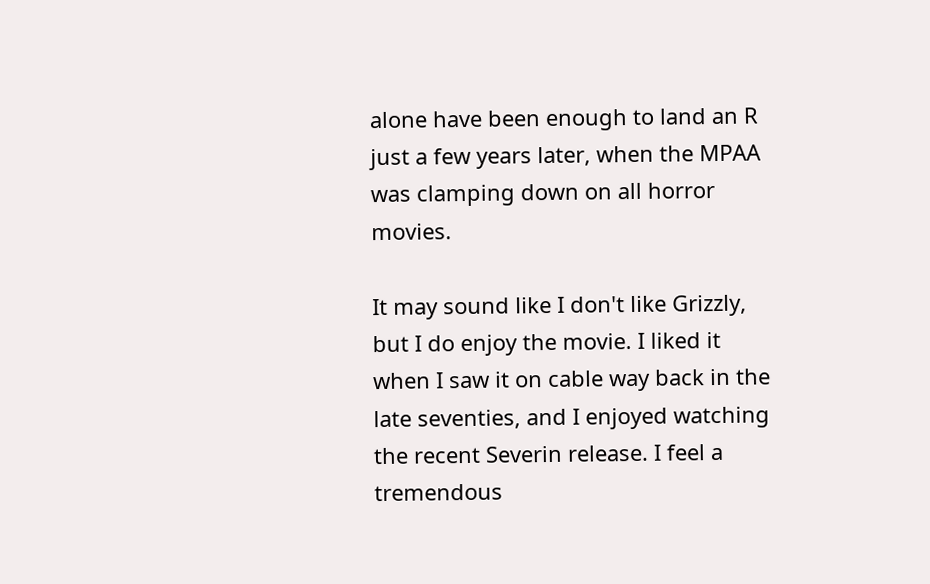alone have been enough to land an R just a few years later, when the MPAA was clamping down on all horror movies.

It may sound like I don't like Grizzly, but I do enjoy the movie. I liked it when I saw it on cable way back in the late seventies, and I enjoyed watching the recent Severin release. I feel a tremendous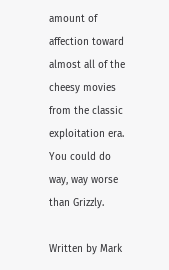amount of affection toward almost all of the cheesy movies from the classic exploitation era. You could do way, way worse than Grizzly.

Written by Mark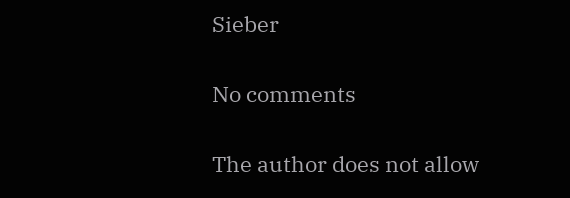Sieber

No comments

The author does not allow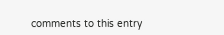comments to this entry